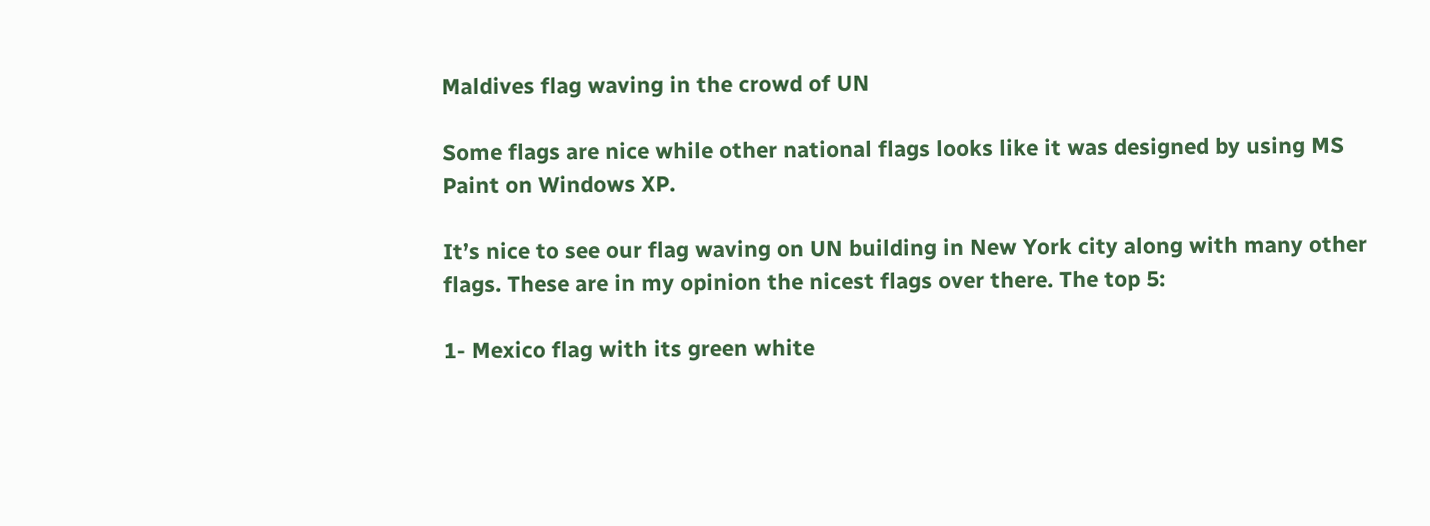Maldives flag waving in the crowd of UN

Some flags are nice while other national flags looks like it was designed by using MS Paint on Windows XP.

It’s nice to see our flag waving on UN building in New York city along with many other flags. These are in my opinion the nicest flags over there. The top 5:

1- Mexico flag with its green white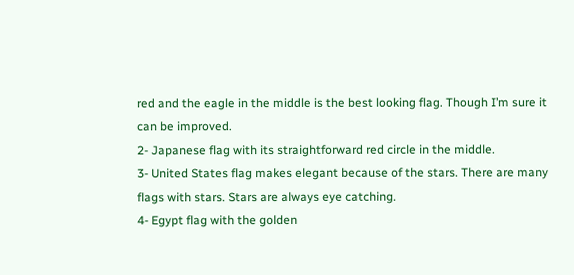red and the eagle in the middle is the best looking flag. Though I’m sure it can be improved.
2- Japanese flag with its straightforward red circle in the middle.
3- United States flag makes elegant because of the stars. There are many flags with stars. Stars are always eye catching.
4- Egypt flag with the golden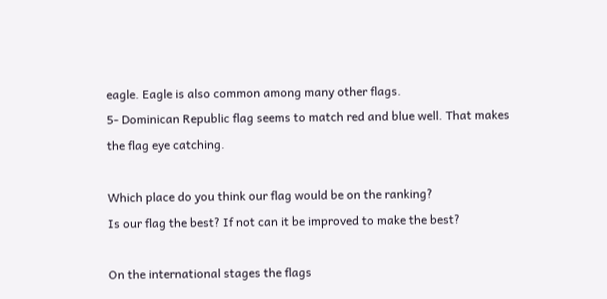eagle. Eagle is also common among many other flags.
5- Dominican Republic flag seems to match red and blue well. That makes the flag eye catching.

Which place do you think our flag would be on the ranking?
Is our flag the best? If not can it be improved to make the best?

On the international stages the flags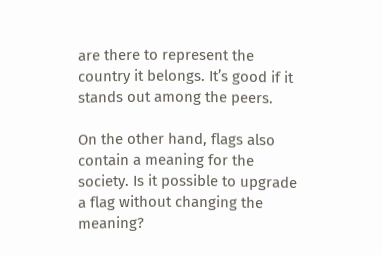are there to represent the country it belongs. It’s good if it stands out among the peers.

On the other hand, flags also contain a meaning for the society. Is it possible to upgrade a flag without changing the meaning?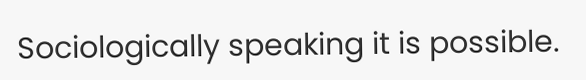Sociologically speaking it is possible.